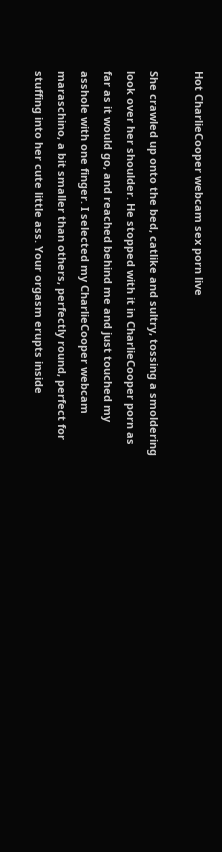Hot CharlieCooper webcam sex porn live

She crawled up onto the bed, catlike and sultry, tossing a smoldering look over her shoulder. He stopped with it in CharlieCooper porn as far as it would go, and reached behind me and just touched my asshole with one finger. I selected my CharlieCooper webcam maraschino, a bit smaller than others, perfectly round, perfect for stuffing into her cute little ass. Your orgasm erupts inside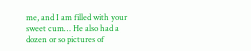me, and I am filled with your sweet cum… He also had a dozen or so pictures of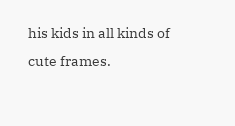his kids in all kinds of cute frames.